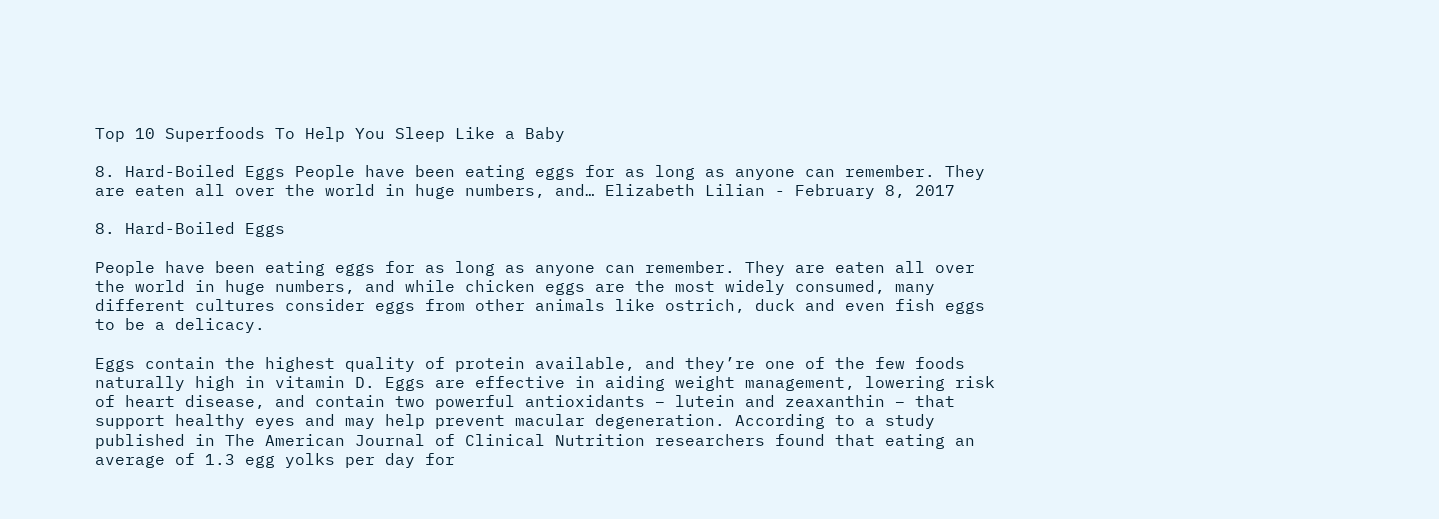Top 10 Superfoods To Help You Sleep Like a Baby

8. Hard-Boiled Eggs People have been eating eggs for as long as anyone can remember. They are eaten all over the world in huge numbers, and… Elizabeth Lilian - February 8, 2017

8. Hard-Boiled Eggs

People have been eating eggs for as long as anyone can remember. They are eaten all over the world in huge numbers, and while chicken eggs are the most widely consumed, many different cultures consider eggs from other animals like ostrich, duck and even fish eggs to be a delicacy.

Eggs contain the highest quality of protein available, and they’re one of the few foods naturally high in vitamin D. Eggs are effective in aiding weight management, lowering risk of heart disease, and contain two powerful antioxidants – lutein and zeaxanthin – that support healthy eyes and may help prevent macular degeneration. According to a study published in The American Journal of Clinical Nutrition researchers found that eating an average of 1.3 egg yolks per day for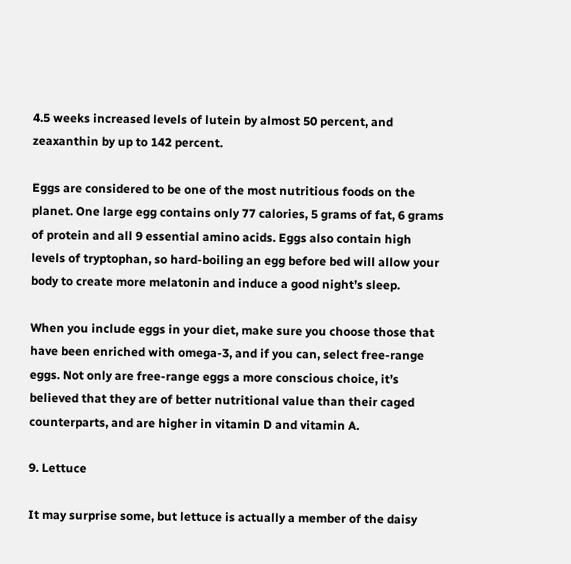4.5 weeks increased levels of lutein by almost 50 percent, and zeaxanthin by up to 142 percent.

Eggs are considered to be one of the most nutritious foods on the planet. One large egg contains only 77 calories, 5 grams of fat, 6 grams of protein and all 9 essential amino acids. Eggs also contain high levels of tryptophan, so hard-boiling an egg before bed will allow your body to create more melatonin and induce a good night’s sleep.

When you include eggs in your diet, make sure you choose those that have been enriched with omega-3, and if you can, select free-range eggs. Not only are free-range eggs a more conscious choice, it’s believed that they are of better nutritional value than their caged counterparts, and are higher in vitamin D and vitamin A.

9. Lettuce

It may surprise some, but lettuce is actually a member of the daisy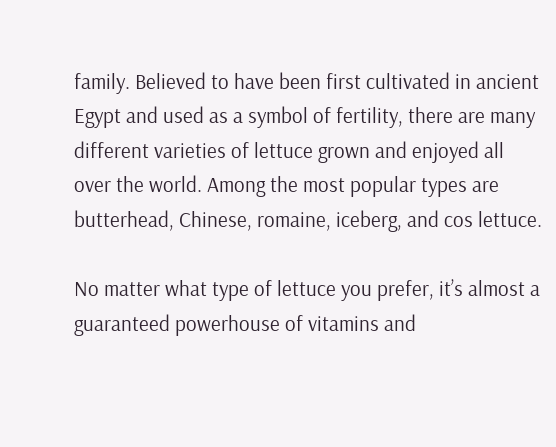family. Believed to have been first cultivated in ancient Egypt and used as a symbol of fertility, there are many different varieties of lettuce grown and enjoyed all over the world. Among the most popular types are butterhead, Chinese, romaine, iceberg, and cos lettuce.

No matter what type of lettuce you prefer, it’s almost a guaranteed powerhouse of vitamins and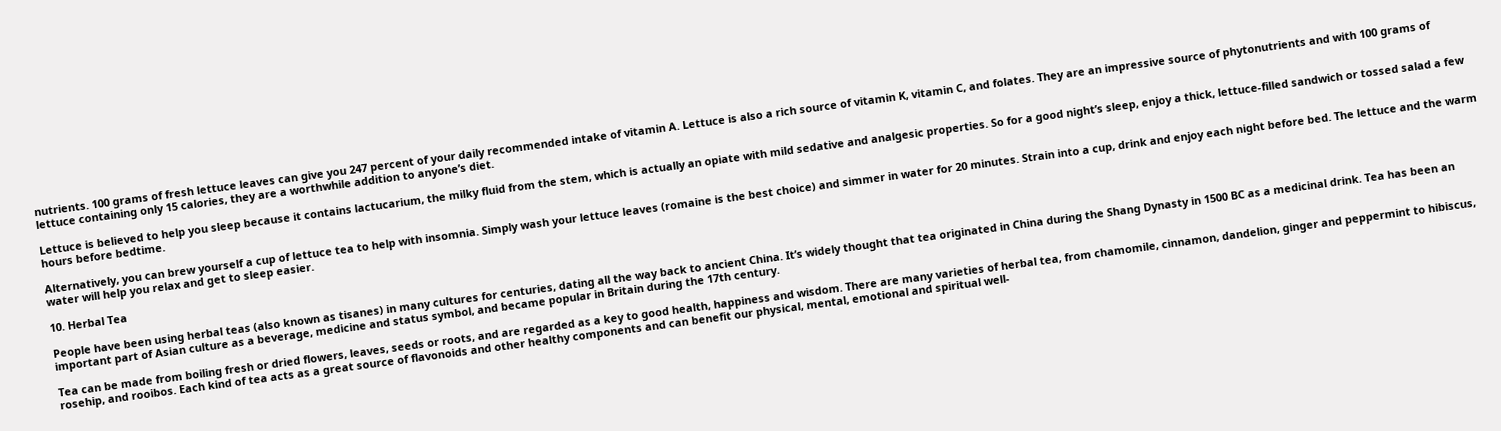nutrients. 100 grams of fresh lettuce leaves can give you 247 percent of your daily recommended intake of vitamin A. Lettuce is also a rich source of vitamin K, vitamin C, and folates. They are an impressive source of phytonutrients and with 100 grams of lettuce containing only 15 calories, they are a worthwhile addition to anyone’s diet.

Lettuce is believed to help you sleep because it contains lactucarium, the milky fluid from the stem, which is actually an opiate with mild sedative and analgesic properties. So for a good night’s sleep, enjoy a thick, lettuce-filled sandwich or tossed salad a few hours before bedtime.

Alternatively, you can brew yourself a cup of lettuce tea to help with insomnia. Simply wash your lettuce leaves (romaine is the best choice) and simmer in water for 20 minutes. Strain into a cup, drink and enjoy each night before bed. The lettuce and the warm water will help you relax and get to sleep easier.

10. Herbal Tea

People have been using herbal teas (also known as tisanes) in many cultures for centuries, dating all the way back to ancient China. It’s widely thought that tea originated in China during the Shang Dynasty in 1500 BC as a medicinal drink. Tea has been an important part of Asian culture as a beverage, medicine and status symbol, and became popular in Britain during the 17th century.

Tea can be made from boiling fresh or dried flowers, leaves, seeds or roots, and are regarded as a key to good health, happiness and wisdom. There are many varieties of herbal tea, from chamomile, cinnamon, dandelion, ginger and peppermint to hibiscus, rosehip, and rooibos. Each kind of tea acts as a great source of flavonoids and other healthy components and can benefit our physical, mental, emotional and spiritual well-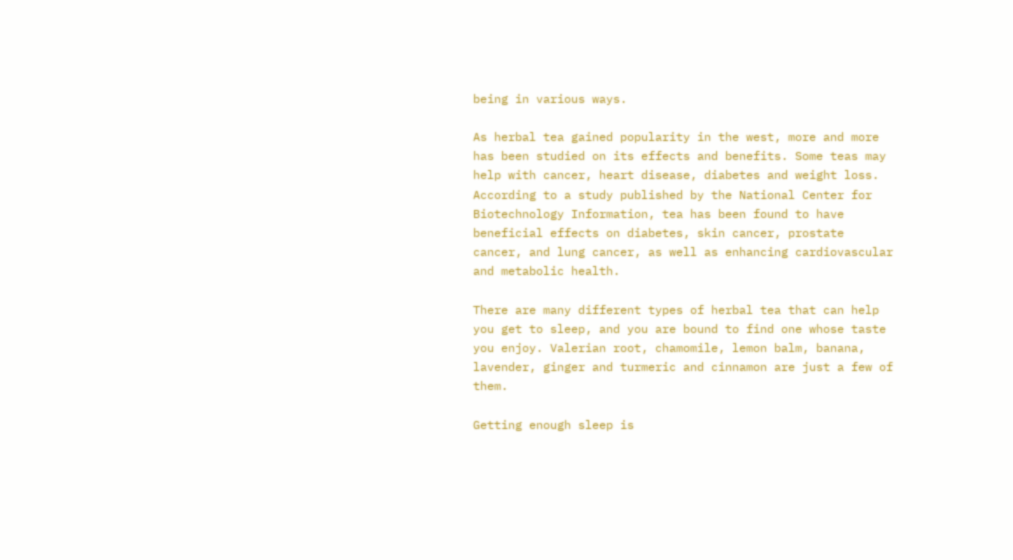being in various ways.

As herbal tea gained popularity in the west, more and more has been studied on its effects and benefits. Some teas may help with cancer, heart disease, diabetes and weight loss. According to a study published by the National Center for Biotechnology Information, tea has been found to have beneficial effects on diabetes, skin cancer, prostate cancer, and lung cancer, as well as enhancing cardiovascular and metabolic health.

There are many different types of herbal tea that can help you get to sleep, and you are bound to find one whose taste you enjoy. Valerian root, chamomile, lemon balm, banana, lavender, ginger and turmeric and cinnamon are just a few of them.

Getting enough sleep is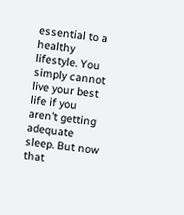essential to a healthy lifestyle. You simply cannot live your best life if you aren’t getting adequate sleep. But now that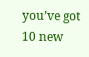you’ve got 10 new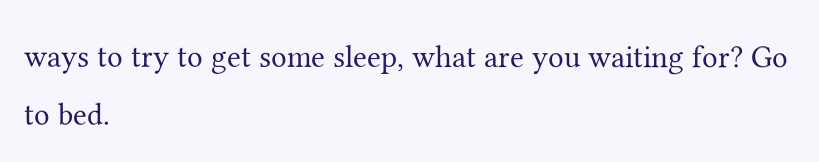ways to try to get some sleep, what are you waiting for? Go to bed.